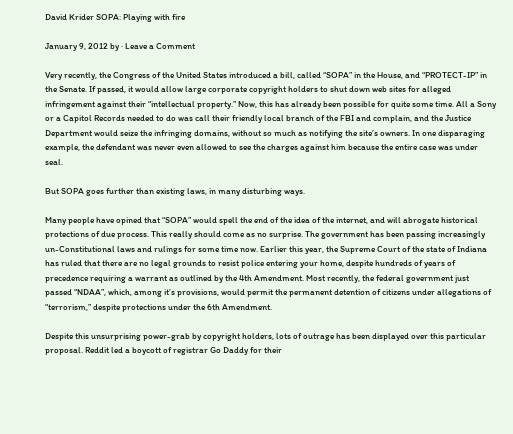David Krider SOPA: Playing with fire

January 9, 2012 by · Leave a Comment

Very recently, the Congress of the United States introduced a bill, called “SOPA” in the House, and “PROTECT-IP” in the Senate. If passed, it would allow large corporate copyright holders to shut down web sites for alleged infringement against their “intellectual property.” Now, this has already been possible for quite some time. All a Sony or a Capitol Records needed to do was call their friendly local branch of the FBI and complain, and the Justice Department would seize the infringing domains, without so much as notifying the site’s owners. In one disparaging example, the defendant was never even allowed to see the charges against him because the entire case was under seal.

But SOPA goes further than existing laws, in many disturbing ways.

Many people have opined that “SOPA” would spell the end of the idea of the internet, and will abrogate historical protections of due process. This really should come as no surprise. The government has been passing increasingly un-Constitutional laws and rulings for some time now. Earlier this year, the Supreme Court of the state of Indiana has ruled that there are no legal grounds to resist police entering your home, despite hundreds of years of precedence requiring a warrant as outlined by the 4th Amendment. Most recently, the federal government just passed “NDAA”, which, among it’s provisions, would permit the permanent detention of citizens under allegations of “terrorism,” despite protections under the 6th Amendment.

Despite this unsurprising power-grab by copyright holders, lots of outrage has been displayed over this particular proposal. Reddit led a boycott of registrar Go Daddy for their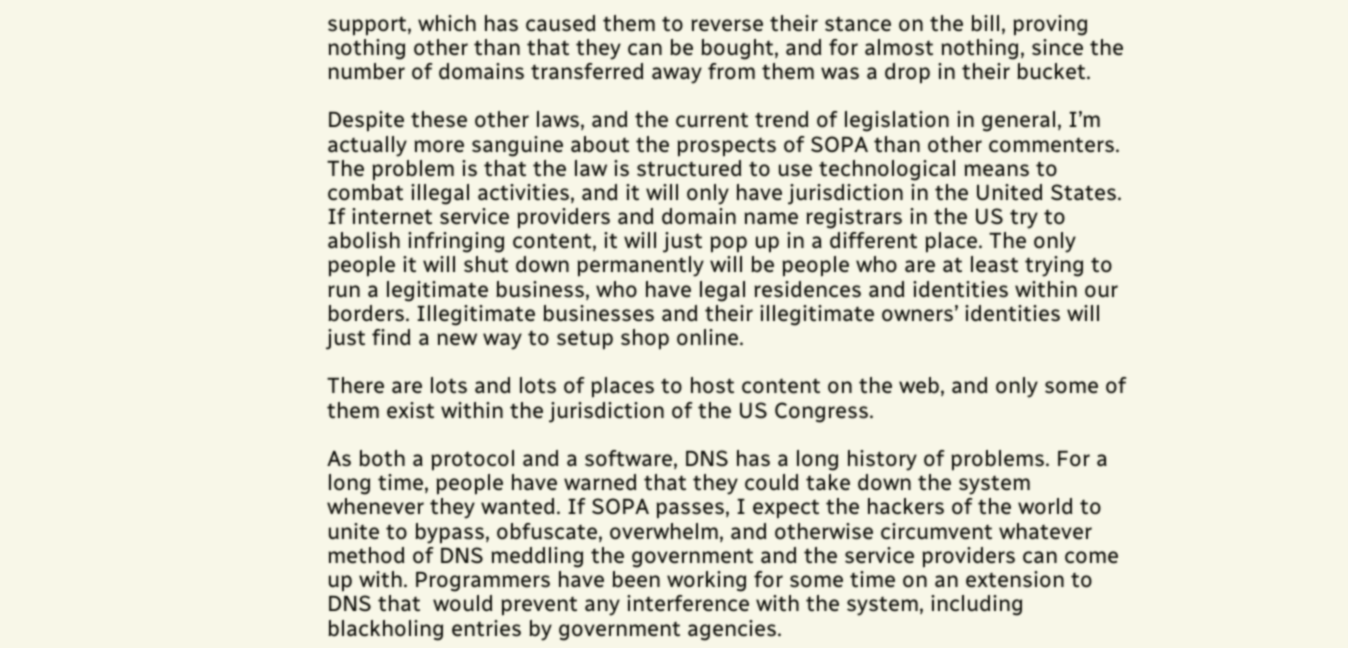support, which has caused them to reverse their stance on the bill, proving nothing other than that they can be bought, and for almost nothing, since the number of domains transferred away from them was a drop in their bucket.

Despite these other laws, and the current trend of legislation in general, I’m actually more sanguine about the prospects of SOPA than other commenters. The problem is that the law is structured to use technological means to combat illegal activities, and it will only have jurisdiction in the United States. If internet service providers and domain name registrars in the US try to abolish infringing content, it will just pop up in a different place. The only people it will shut down permanently will be people who are at least trying to run a legitimate business, who have legal residences and identities within our borders. Illegitimate businesses and their illegitimate owners’ identities will just find a new way to setup shop online.

There are lots and lots of places to host content on the web, and only some of them exist within the jurisdiction of the US Congress.

As both a protocol and a software, DNS has a long history of problems. For a long time, people have warned that they could take down the system whenever they wanted. If SOPA passes, I expect the hackers of the world to unite to bypass, obfuscate, overwhelm, and otherwise circumvent whatever method of DNS meddling the government and the service providers can come up with. Programmers have been working for some time on an extension to DNS that  would prevent any interference with the system, including blackholing entries by government agencies.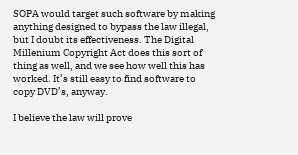SOPA would target such software by making anything designed to bypass the law illegal, but I doubt its effectiveness. The Digital Millenium Copyright Act does this sort of thing as well, and we see how well this has worked. It’s still easy to find software to copy DVD’s, anyway.

I believe the law will prove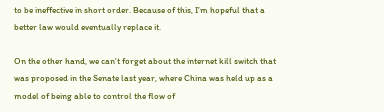to be ineffective in short order. Because of this, I’m hopeful that a better law would eventually replace it.

On the other hand, we can’t forget about the internet kill switch that was proposed in the Senate last year, where China was held up as a model of being able to control the flow of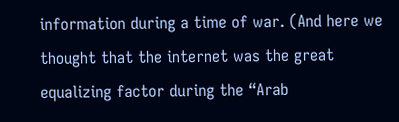information during a time of war. (And here we thought that the internet was the great equalizing factor during the “Arab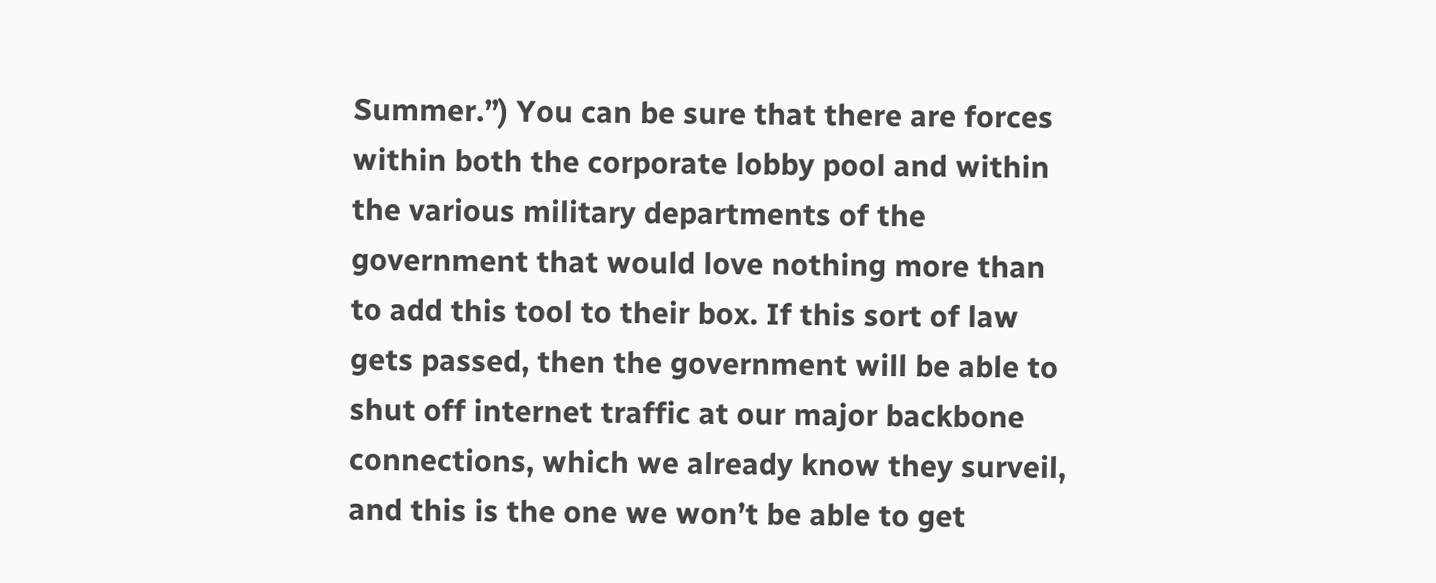Summer.”) You can be sure that there are forces within both the corporate lobby pool and within the various military departments of the government that would love nothing more than to add this tool to their box. If this sort of law gets passed, then the government will be able to shut off internet traffic at our major backbone connections, which we already know they surveil, and this is the one we won’t be able to get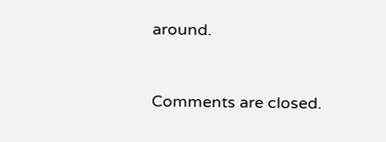around.


Comments are closed.